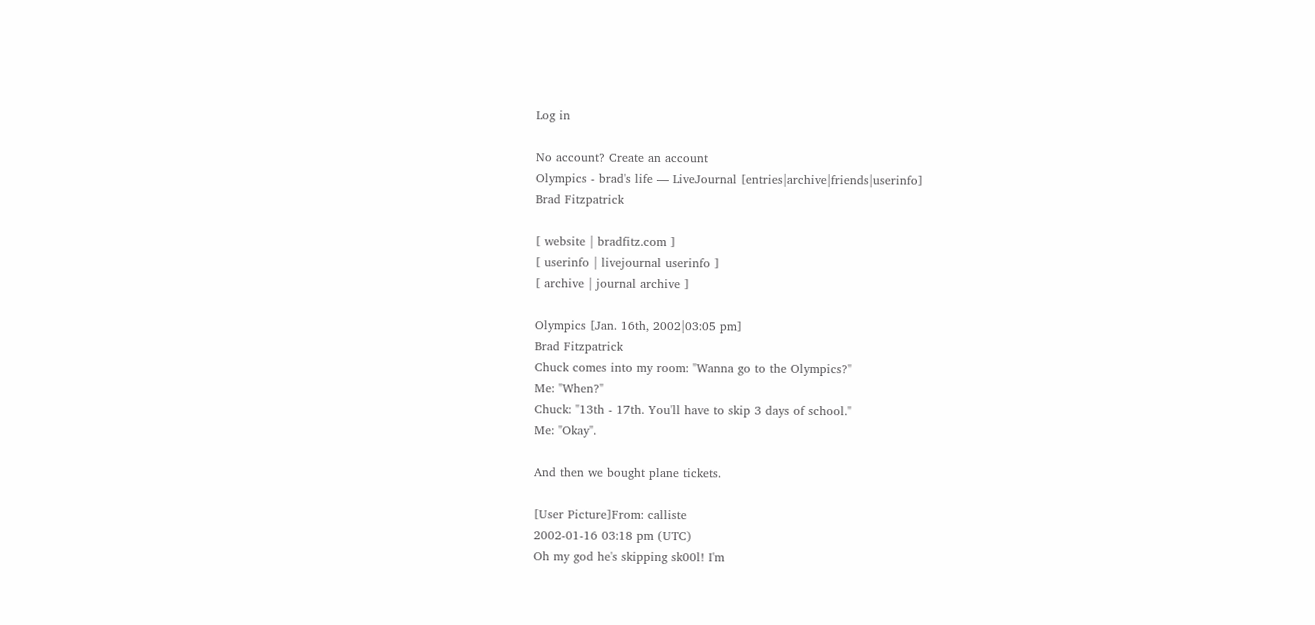Log in

No account? Create an account
Olympics - brad's life — LiveJournal [entries|archive|friends|userinfo]
Brad Fitzpatrick

[ website | bradfitz.com ]
[ userinfo | livejournal userinfo ]
[ archive | journal archive ]

Olympics [Jan. 16th, 2002|03:05 pm]
Brad Fitzpatrick
Chuck comes into my room: "Wanna go to the Olympics?"
Me: "When?"
Chuck: "13th - 17th. You'll have to skip 3 days of school."
Me: "Okay".

And then we bought plane tickets.

[User Picture]From: calliste
2002-01-16 03:18 pm (UTC)
Oh my god he's skipping sk00l! I'm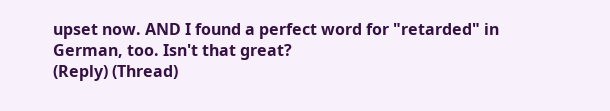upset now. AND I found a perfect word for "retarded" in German, too. Isn't that great?
(Reply) (Thread)